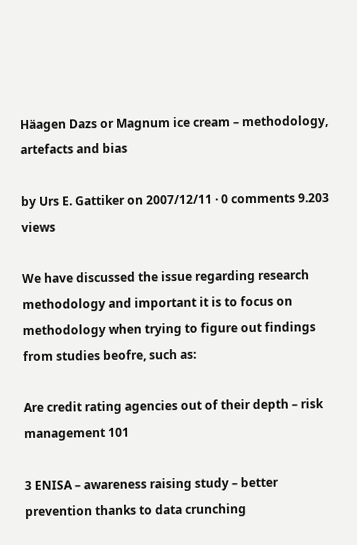Häagen Dazs or Magnum ice cream – methodology, artefacts and bias

by Urs E. Gattiker on 2007/12/11 · 0 comments 9.203 views

We have discussed the issue regarding research methodology and important it is to focus on methodology when trying to figure out findings from studies beofre, such as:

Are credit rating agencies out of their depth – risk management 101

3 ENISA – awareness raising study – better prevention thanks to data crunching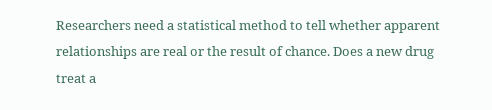Researchers need a statistical method to tell whether apparent relationships are real or the result of chance. Does a new drug treat a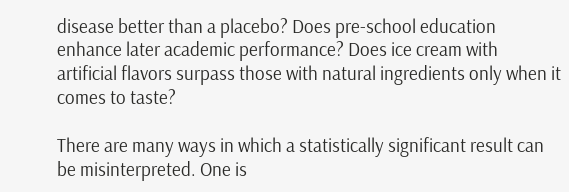disease better than a placebo? Does pre-school education enhance later academic performance? Does ice cream with artificial flavors surpass those with natural ingredients only when it comes to taste?

There are many ways in which a statistically significant result can be misinterpreted. One is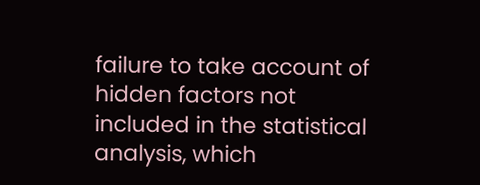failure to take account of hidden factors not included in the statistical analysis, which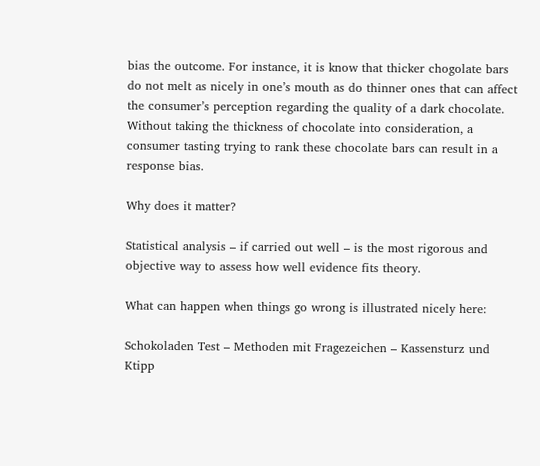bias the outcome. For instance, it is know that thicker chogolate bars do not melt as nicely in one’s mouth as do thinner ones that can affect the consumer’s perception regarding the quality of a dark chocolate. Without taking the thickness of chocolate into consideration, a consumer tasting trying to rank these chocolate bars can result in a response bias.

Why does it matter?

Statistical analysis – if carried out well – is the most rigorous and objective way to assess how well evidence fits theory.

What can happen when things go wrong is illustrated nicely here:

Schokoladen Test – Methoden mit Fragezeichen – Kassensturz und Ktipp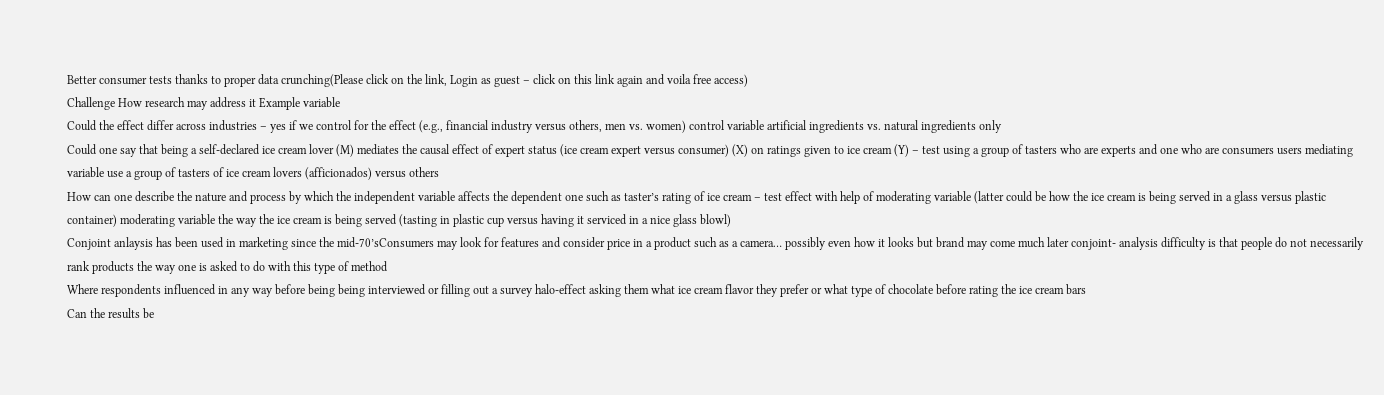Better consumer tests thanks to proper data crunching(Please click on the link, Login as guest – click on this link again and voila free access)
Challenge How research may address it Example variable
Could the effect differ across industries – yes if we control for the effect (e.g., financial industry versus others, men vs. women) control variable artificial ingredients vs. natural ingredients only
Could one say that being a self-declared ice cream lover (M) mediates the causal effect of expert status (ice cream expert versus consumer) (X) on ratings given to ice cream (Y) – test using a group of tasters who are experts and one who are consumers users mediating variable use a group of tasters of ice cream lovers (afficionados) versus others
How can one describe the nature and process by which the independent variable affects the dependent one such as taster’s rating of ice cream – test effect with help of moderating variable (latter could be how the ice cream is being served in a glass versus plastic container) moderating variable the way the ice cream is being served (tasting in plastic cup versus having it serviced in a nice glass blowl)
Conjoint anlaysis has been used in marketing since the mid-70’sConsumers may look for features and consider price in a product such as a camera… possibly even how it looks but brand may come much later conjoint- analysis difficulty is that people do not necessarily rank products the way one is asked to do with this type of method
Where respondents influenced in any way before being being interviewed or filling out a survey halo-effect asking them what ice cream flavor they prefer or what type of chocolate before rating the ice cream bars
Can the results be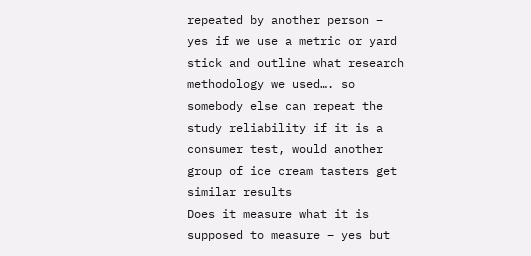repeated by another person – yes if we use a metric or yard stick and outline what research methodology we used…. so somebody else can repeat the study reliability if it is a consumer test, would another group of ice cream tasters get similar results
Does it measure what it is supposed to measure – yes but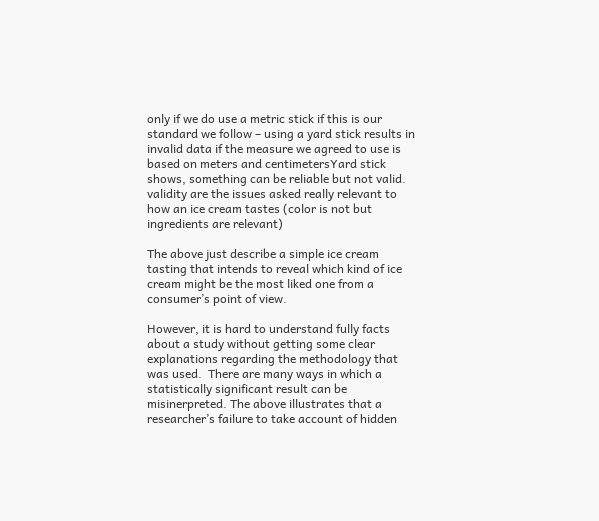only if we do use a metric stick if this is our standard we follow – using a yard stick results in invalid data if the measure we agreed to use is based on meters and centimetersYard stick shows, something can be reliable but not valid. validity are the issues asked really relevant to how an ice cream tastes (color is not but ingredients are relevant)

The above just describe a simple ice cream tasting that intends to reveal which kind of ice cream might be the most liked one from a consumer’s point of view.

However, it is hard to understand fully facts about a study without getting some clear explanations regarding the methodology that was used.  There are many ways in which a statistically significant result can be misinerpreted. The above illustrates that a researcher’s failure to take account of hidden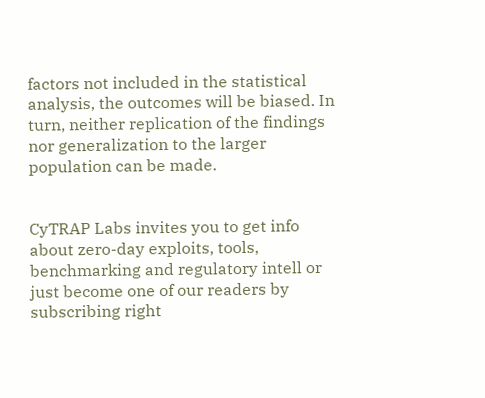factors not included in the statistical analysis, the outcomes will be biased. In turn, neither replication of the findings nor generalization to the larger population can be made.


CyTRAP Labs invites you to get info about zero-day exploits, tools, benchmarking and regulatory intell or just become one of our readers by subscribing right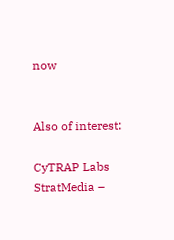now


Also of interest:

CyTRAP Labs StratMedia –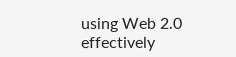using Web 2.0 effectively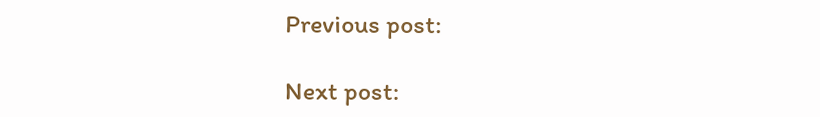Previous post:

Next post: